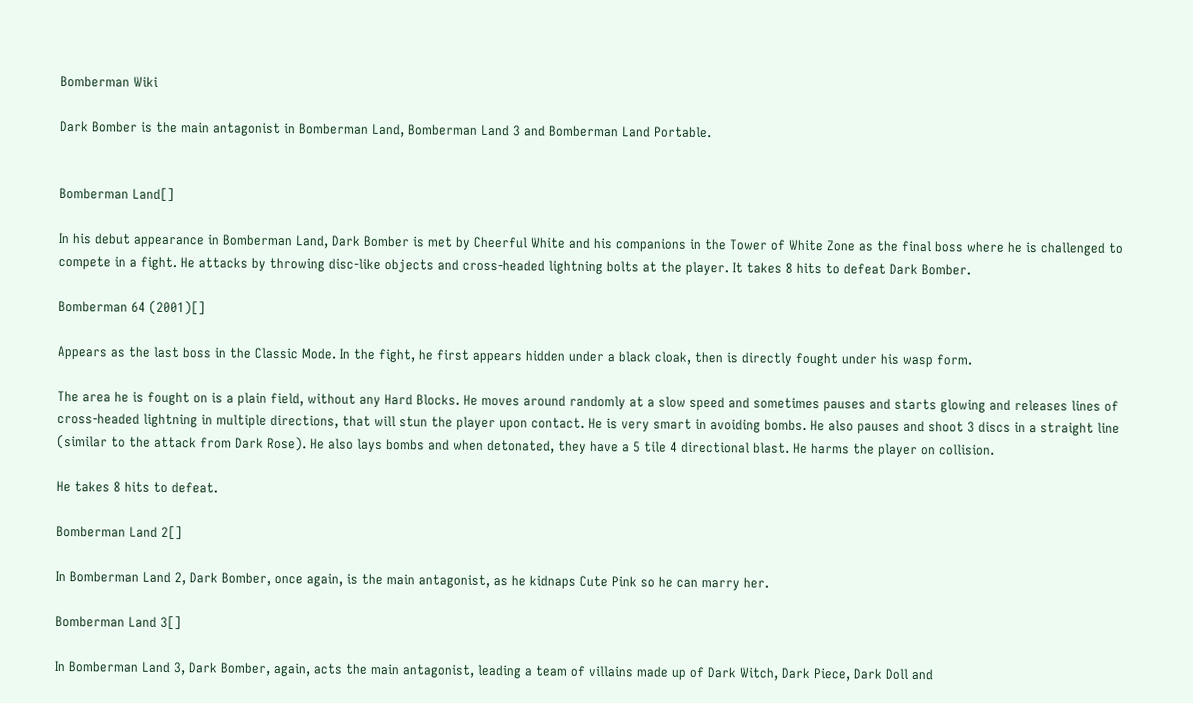Bomberman Wiki

Dark Bomber is the main antagonist in Bomberman Land, Bomberman Land 3 and Bomberman Land Portable.


Bomberman Land[]

In his debut appearance in Bomberman Land, Dark Bomber is met by Cheerful White and his companions in the Tower of White Zone as the final boss where he is challenged to compete in a fight. He attacks by throwing disc-like objects and cross-headed lightning bolts at the player. It takes 8 hits to defeat Dark Bomber.

Bomberman 64 (2001)[]

Appears as the last boss in the Classic Mode. In the fight, he first appears hidden under a black cloak, then is directly fought under his wasp form.

The area he is fought on is a plain field, without any Hard Blocks. He moves around randomly at a slow speed and sometimes pauses and starts glowing and releases lines of cross-headed lightning in multiple directions, that will stun the player upon contact. He is very smart in avoiding bombs. He also pauses and shoot 3 discs in a straight line (similar to the attack from Dark Rose). He also lays bombs and when detonated, they have a 5 tile 4 directional blast. He harms the player on collision.

He takes 8 hits to defeat.

Bomberman Land 2[]

In Bomberman Land 2, Dark Bomber, once again, is the main antagonist, as he kidnaps Cute Pink so he can marry her.

Bomberman Land 3[]

In Bomberman Land 3, Dark Bomber, again, acts the main antagonist, leading a team of villains made up of Dark Witch, Dark Piece, Dark Doll and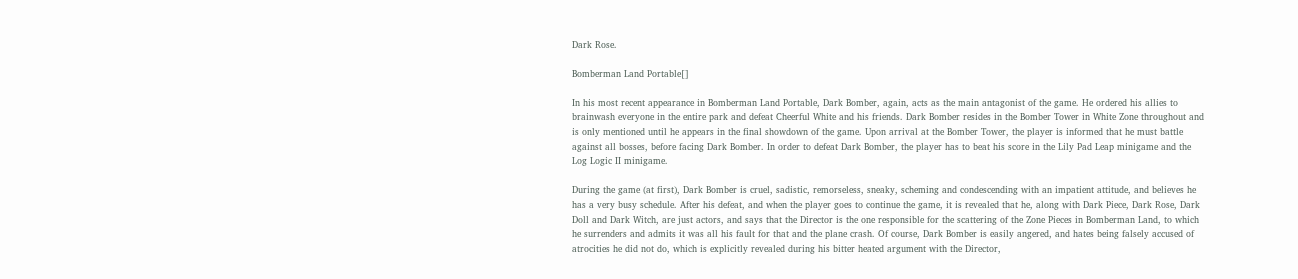Dark Rose.

Bomberman Land Portable[]

In his most recent appearance in Bomberman Land Portable, Dark Bomber, again, acts as the main antagonist of the game. He ordered his allies to brainwash everyone in the entire park and defeat Cheerful White and his friends. Dark Bomber resides in the Bomber Tower in White Zone throughout and is only mentioned until he appears in the final showdown of the game. Upon arrival at the Bomber Tower, the player is informed that he must battle against all bosses, before facing Dark Bomber. In order to defeat Dark Bomber, the player has to beat his score in the Lily Pad Leap minigame and the Log Logic II minigame.

During the game (at first), Dark Bomber is cruel, sadistic, remorseless, sneaky, scheming and condescending with an impatient attitude, and believes he has a very busy schedule. After his defeat, and when the player goes to continue the game, it is revealed that he, along with Dark Piece, Dark Rose, Dark Doll and Dark Witch, are just actors, and says that the Director is the one responsible for the scattering of the Zone Pieces in Bomberman Land, to which he surrenders and admits it was all his fault for that and the plane crash. Of course, Dark Bomber is easily angered, and hates being falsely accused of atrocities he did not do, which is explicitly revealed during his bitter heated argument with the Director,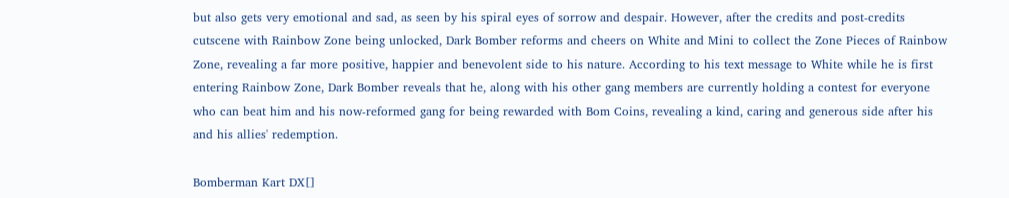but also gets very emotional and sad, as seen by his spiral eyes of sorrow and despair. However, after the credits and post-credits cutscene with Rainbow Zone being unlocked, Dark Bomber reforms and cheers on White and Mini to collect the Zone Pieces of Rainbow Zone, revealing a far more positive, happier and benevolent side to his nature. According to his text message to White while he is first entering Rainbow Zone, Dark Bomber reveals that he, along with his other gang members are currently holding a contest for everyone who can beat him and his now-reformed gang for being rewarded with Bom Coins, revealing a kind, caring and generous side after his and his allies' redemption.

Bomberman Kart DX[]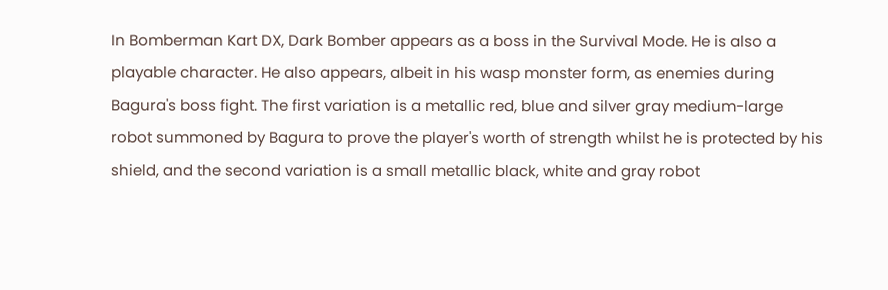In Bomberman Kart DX, Dark Bomber appears as a boss in the Survival Mode. He is also a playable character. He also appears, albeit in his wasp monster form, as enemies during Bagura's boss fight. The first variation is a metallic red, blue and silver gray medium-large robot summoned by Bagura to prove the player's worth of strength whilst he is protected by his shield, and the second variation is a small metallic black, white and gray robot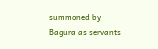summoned by Bagura as servants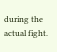during the actual fight.